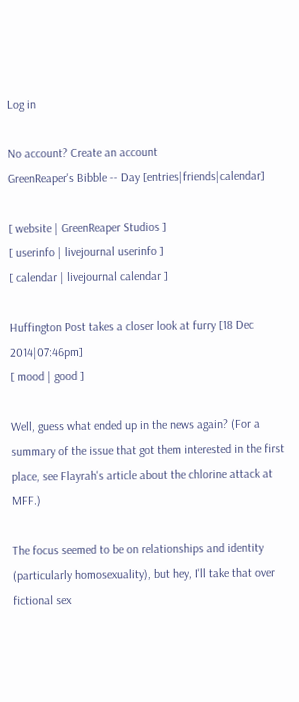Log in

No account? Create an account
GreenReaper's Bibble -- Day [entries|friends|calendar]

[ website | GreenReaper Studios ]
[ userinfo | livejournal userinfo ]
[ calendar | livejournal calendar ]

Huffington Post takes a closer look at furry [18 Dec 2014|07:46pm]
[ mood | good ]

Well, guess what ended up in the news again? (For a summary of the issue that got them interested in the first place, see Flayrah's article about the chlorine attack at MFF.)

The focus seemed to be on relationships and identity (particularly homosexuality), but hey, I'll take that over fictional sex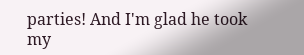parties! And I'm glad he took my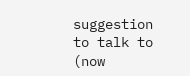suggestion to talk to (now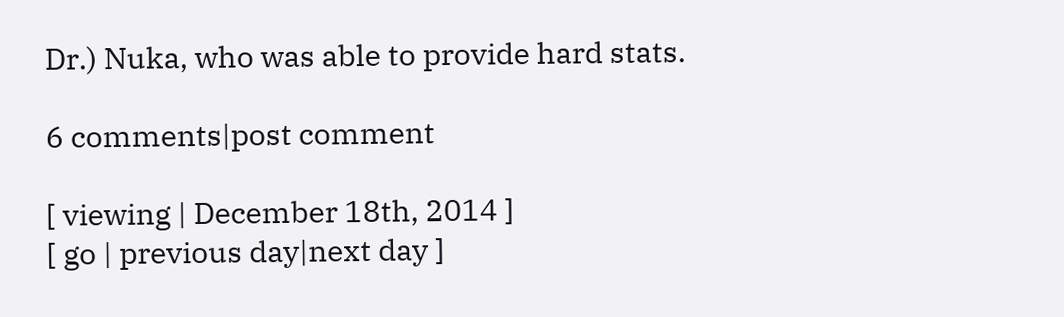Dr.) Nuka, who was able to provide hard stats.

6 comments|post comment

[ viewing | December 18th, 2014 ]
[ go | previous day|next day ]